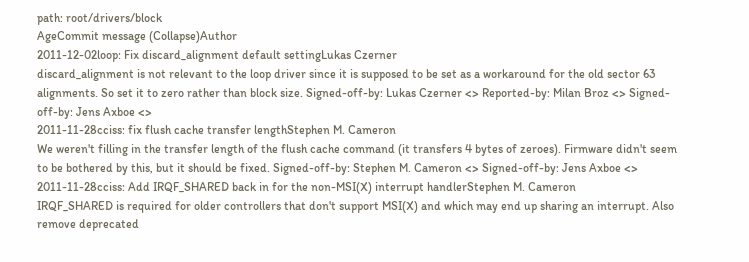path: root/drivers/block
AgeCommit message (Collapse)Author
2011-12-02loop: Fix discard_alignment default settingLukas Czerner
discard_alignment is not relevant to the loop driver since it is supposed to be set as a workaround for the old sector 63 alignments. So set it to zero rather than block size. Signed-off-by: Lukas Czerner <> Reported-by: Milan Broz <> Signed-off-by: Jens Axboe <>
2011-11-28cciss: fix flush cache transfer lengthStephen M. Cameron
We weren't filling in the transfer length of the flush cache command (it transfers 4 bytes of zeroes). Firmware didn't seem to be bothered by this, but it should be fixed. Signed-off-by: Stephen M. Cameron <> Signed-off-by: Jens Axboe <>
2011-11-28cciss: Add IRQF_SHARED back in for the non-MSI(X) interrupt handlerStephen M. Cameron
IRQF_SHARED is required for older controllers that don't support MSI(X) and which may end up sharing an interrupt. Also remove deprecated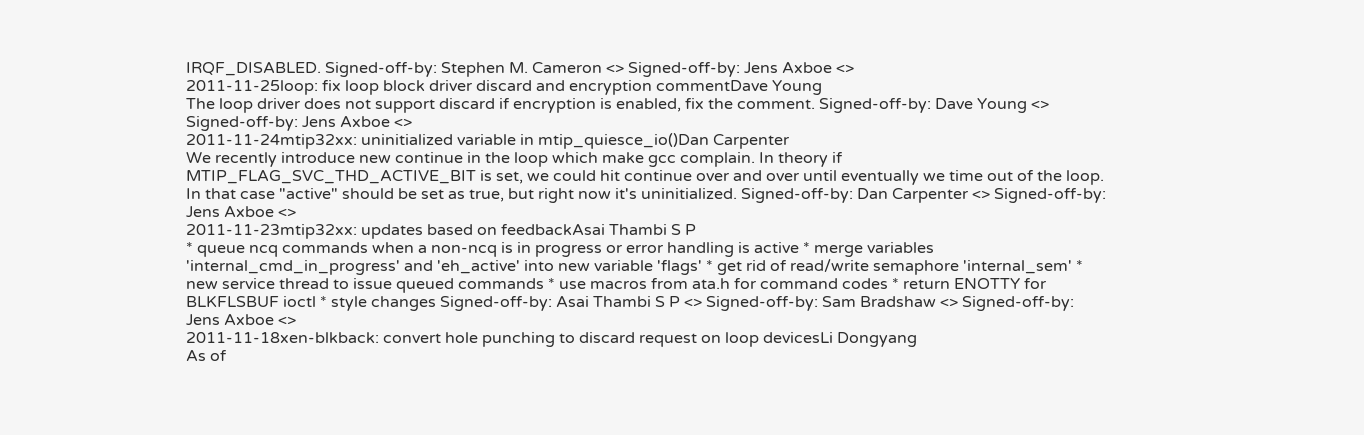IRQF_DISABLED. Signed-off-by: Stephen M. Cameron <> Signed-off-by: Jens Axboe <>
2011-11-25loop: fix loop block driver discard and encryption commentDave Young
The loop driver does not support discard if encryption is enabled, fix the comment. Signed-off-by: Dave Young <> Signed-off-by: Jens Axboe <>
2011-11-24mtip32xx: uninitialized variable in mtip_quiesce_io()Dan Carpenter
We recently introduce new continue in the loop which make gcc complain. In theory if MTIP_FLAG_SVC_THD_ACTIVE_BIT is set, we could hit continue over and over until eventually we time out of the loop. In that case "active" should be set as true, but right now it's uninitialized. Signed-off-by: Dan Carpenter <> Signed-off-by: Jens Axboe <>
2011-11-23mtip32xx: updates based on feedbackAsai Thambi S P
* queue ncq commands when a non-ncq is in progress or error handling is active * merge variables 'internal_cmd_in_progress' and 'eh_active' into new variable 'flags' * get rid of read/write semaphore 'internal_sem' * new service thread to issue queued commands * use macros from ata.h for command codes * return ENOTTY for BLKFLSBUF ioctl * style changes Signed-off-by: Asai Thambi S P <> Signed-off-by: Sam Bradshaw <> Signed-off-by: Jens Axboe <>
2011-11-18xen-blkback: convert hole punching to discard request on loop devicesLi Dongyang
As of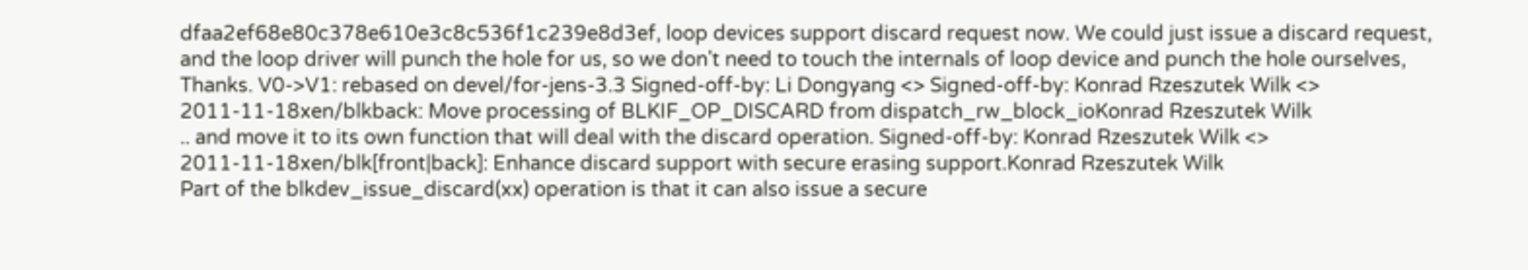dfaa2ef68e80c378e610e3c8c536f1c239e8d3ef, loop devices support discard request now. We could just issue a discard request, and the loop driver will punch the hole for us, so we don't need to touch the internals of loop device and punch the hole ourselves, Thanks. V0->V1: rebased on devel/for-jens-3.3 Signed-off-by: Li Dongyang <> Signed-off-by: Konrad Rzeszutek Wilk <>
2011-11-18xen/blkback: Move processing of BLKIF_OP_DISCARD from dispatch_rw_block_ioKonrad Rzeszutek Wilk
.. and move it to its own function that will deal with the discard operation. Signed-off-by: Konrad Rzeszutek Wilk <>
2011-11-18xen/blk[front|back]: Enhance discard support with secure erasing support.Konrad Rzeszutek Wilk
Part of the blkdev_issue_discard(xx) operation is that it can also issue a secure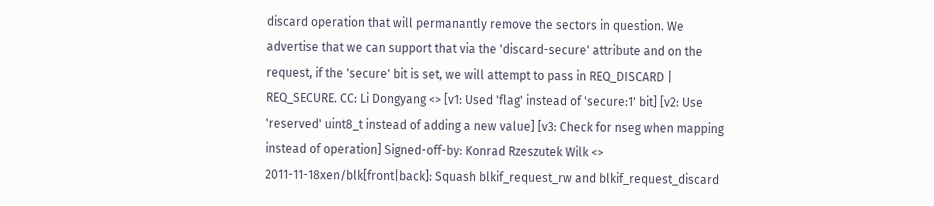discard operation that will permanantly remove the sectors in question. We advertise that we can support that via the 'discard-secure' attribute and on the request, if the 'secure' bit is set, we will attempt to pass in REQ_DISCARD | REQ_SECURE. CC: Li Dongyang <> [v1: Used 'flag' instead of 'secure:1' bit] [v2: Use 'reserved' uint8_t instead of adding a new value] [v3: Check for nseg when mapping instead of operation] Signed-off-by: Konrad Rzeszutek Wilk <>
2011-11-18xen/blk[front|back]: Squash blkif_request_rw and blkif_request_discard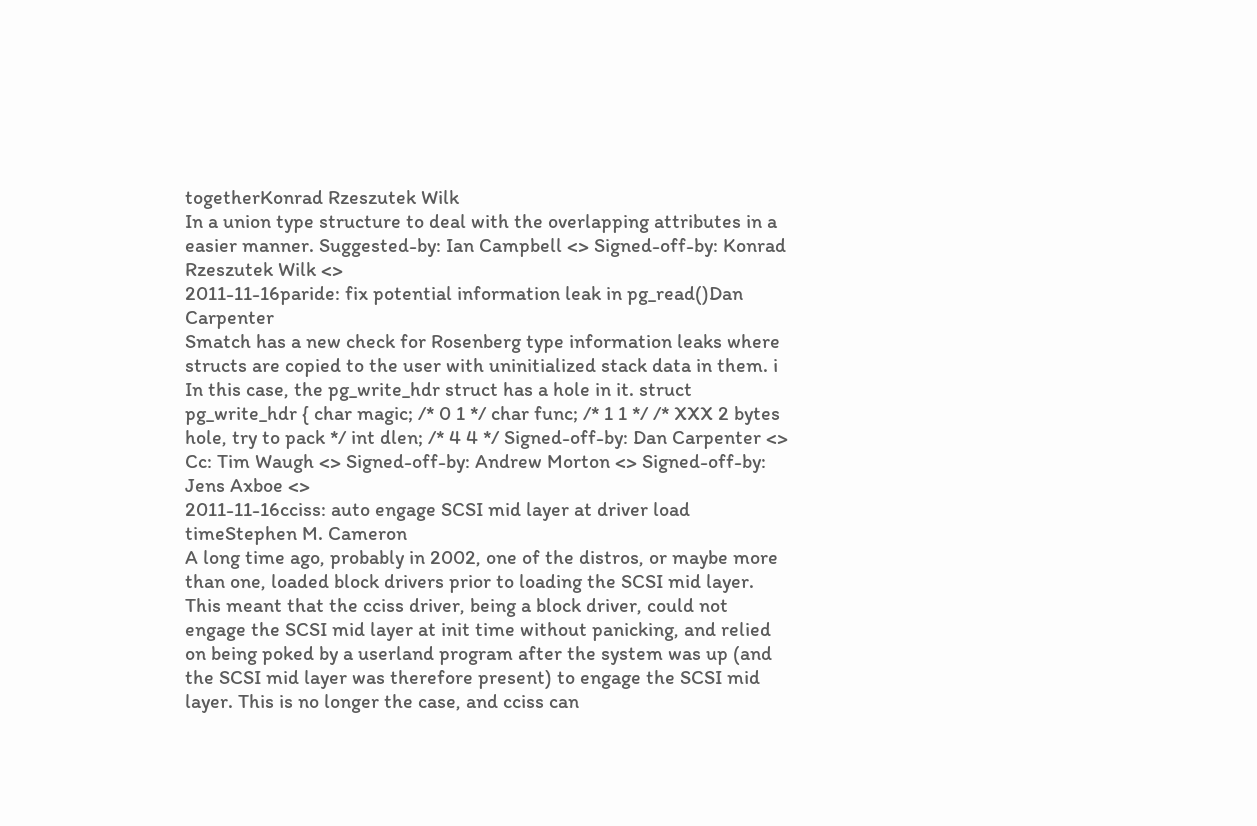togetherKonrad Rzeszutek Wilk
In a union type structure to deal with the overlapping attributes in a easier manner. Suggested-by: Ian Campbell <> Signed-off-by: Konrad Rzeszutek Wilk <>
2011-11-16paride: fix potential information leak in pg_read()Dan Carpenter
Smatch has a new check for Rosenberg type information leaks where structs are copied to the user with uninitialized stack data in them. i In this case, the pg_write_hdr struct has a hole in it. struct pg_write_hdr { char magic; /* 0 1 */ char func; /* 1 1 */ /* XXX 2 bytes hole, try to pack */ int dlen; /* 4 4 */ Signed-off-by: Dan Carpenter <> Cc: Tim Waugh <> Signed-off-by: Andrew Morton <> Signed-off-by: Jens Axboe <>
2011-11-16cciss: auto engage SCSI mid layer at driver load timeStephen M. Cameron
A long time ago, probably in 2002, one of the distros, or maybe more than one, loaded block drivers prior to loading the SCSI mid layer. This meant that the cciss driver, being a block driver, could not engage the SCSI mid layer at init time without panicking, and relied on being poked by a userland program after the system was up (and the SCSI mid layer was therefore present) to engage the SCSI mid layer. This is no longer the case, and cciss can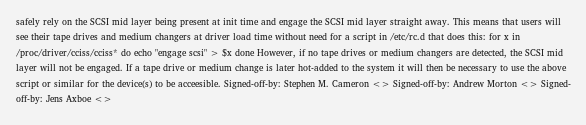safely rely on the SCSI mid layer being present at init time and engage the SCSI mid layer straight away. This means that users will see their tape drives and medium changers at driver load time without need for a script in /etc/rc.d that does this: for x in /proc/driver/cciss/cciss* do echo "engage scsi" > $x done However, if no tape drives or medium changers are detected, the SCSI mid layer will not be engaged. If a tape drive or medium change is later hot-added to the system it will then be necessary to use the above script or similar for the device(s) to be acceesible. Signed-off-by: Stephen M. Cameron <> Signed-off-by: Andrew Morton <> Signed-off-by: Jens Axboe <>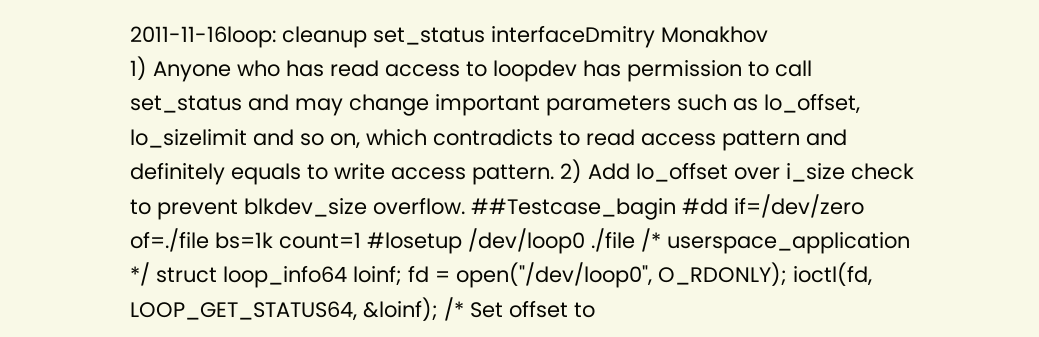2011-11-16loop: cleanup set_status interfaceDmitry Monakhov
1) Anyone who has read access to loopdev has permission to call set_status and may change important parameters such as lo_offset, lo_sizelimit and so on, which contradicts to read access pattern and definitely equals to write access pattern. 2) Add lo_offset over i_size check to prevent blkdev_size overflow. ##Testcase_bagin #dd if=/dev/zero of=./file bs=1k count=1 #losetup /dev/loop0 ./file /* userspace_application */ struct loop_info64 loinf; fd = open("/dev/loop0", O_RDONLY); ioctl(fd, LOOP_GET_STATUS64, &loinf); /* Set offset to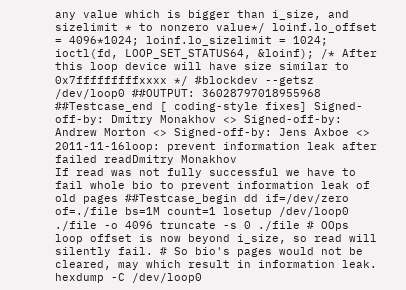any value which is bigger than i_size, and sizelimit * to nonzero value*/ loinf.lo_offset = 4096*1024; loinf.lo_sizelimit = 1024; ioctl(fd, LOOP_SET_STATUS64, &loinf); /* After this loop device will have size similar to 0x7fffffffffxxxx */ #blockdev --getsz /dev/loop0 ##OUTPUT: 36028797018955968 ##Testcase_end [ coding-style fixes] Signed-off-by: Dmitry Monakhov <> Signed-off-by: Andrew Morton <> Signed-off-by: Jens Axboe <>
2011-11-16loop: prevent information leak after failed readDmitry Monakhov
If read was not fully successful we have to fail whole bio to prevent information leak of old pages ##Testcase_begin dd if=/dev/zero of=./file bs=1M count=1 losetup /dev/loop0 ./file -o 4096 truncate -s 0 ./file # OOps loop offset is now beyond i_size, so read will silently fail. # So bio's pages would not be cleared, may which result in information leak. hexdump -C /dev/loop0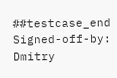##testcase_end Signed-off-by: Dmitry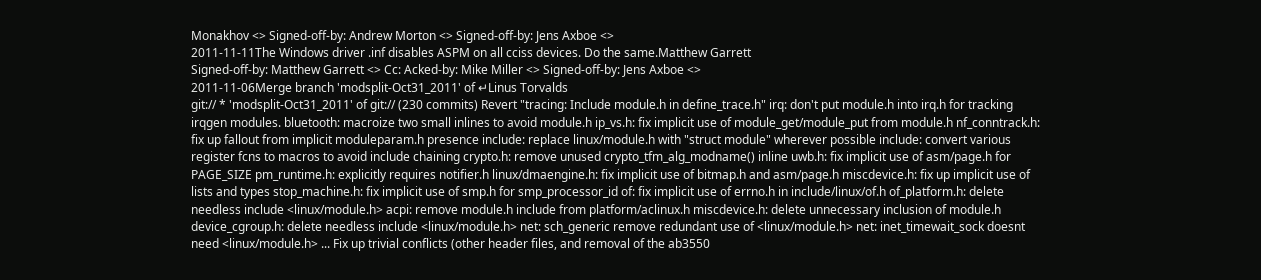Monakhov <> Signed-off-by: Andrew Morton <> Signed-off-by: Jens Axboe <>
2011-11-11The Windows driver .inf disables ASPM on all cciss devices. Do the same.Matthew Garrett
Signed-off-by: Matthew Garrett <> Cc: Acked-by: Mike Miller <> Signed-off-by: Jens Axboe <>
2011-11-06Merge branch 'modsplit-Oct31_2011' of ↵Linus Torvalds
git:// * 'modsplit-Oct31_2011' of git:// (230 commits) Revert "tracing: Include module.h in define_trace.h" irq: don't put module.h into irq.h for tracking irqgen modules. bluetooth: macroize two small inlines to avoid module.h ip_vs.h: fix implicit use of module_get/module_put from module.h nf_conntrack.h: fix up fallout from implicit moduleparam.h presence include: replace linux/module.h with "struct module" wherever possible include: convert various register fcns to macros to avoid include chaining crypto.h: remove unused crypto_tfm_alg_modname() inline uwb.h: fix implicit use of asm/page.h for PAGE_SIZE pm_runtime.h: explicitly requires notifier.h linux/dmaengine.h: fix implicit use of bitmap.h and asm/page.h miscdevice.h: fix up implicit use of lists and types stop_machine.h: fix implicit use of smp.h for smp_processor_id of: fix implicit use of errno.h in include/linux/of.h of_platform.h: delete needless include <linux/module.h> acpi: remove module.h include from platform/aclinux.h miscdevice.h: delete unnecessary inclusion of module.h device_cgroup.h: delete needless include <linux/module.h> net: sch_generic remove redundant use of <linux/module.h> net: inet_timewait_sock doesnt need <linux/module.h> ... Fix up trivial conflicts (other header files, and removal of the ab3550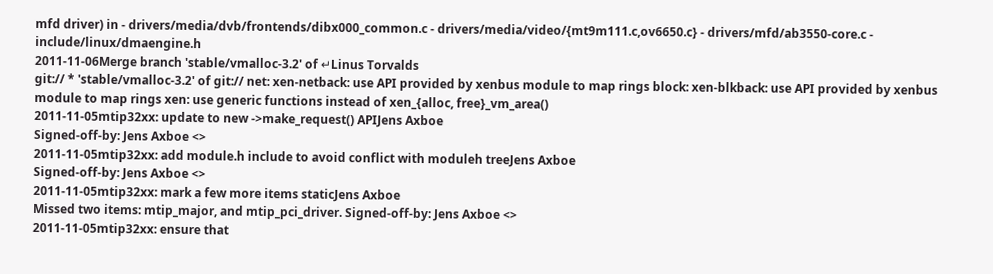mfd driver) in - drivers/media/dvb/frontends/dibx000_common.c - drivers/media/video/{mt9m111.c,ov6650.c} - drivers/mfd/ab3550-core.c - include/linux/dmaengine.h
2011-11-06Merge branch 'stable/vmalloc-3.2' of ↵Linus Torvalds
git:// * 'stable/vmalloc-3.2' of git:// net: xen-netback: use API provided by xenbus module to map rings block: xen-blkback: use API provided by xenbus module to map rings xen: use generic functions instead of xen_{alloc, free}_vm_area()
2011-11-05mtip32xx: update to new ->make_request() APIJens Axboe
Signed-off-by: Jens Axboe <>
2011-11-05mtip32xx: add module.h include to avoid conflict with moduleh treeJens Axboe
Signed-off-by: Jens Axboe <>
2011-11-05mtip32xx: mark a few more items staticJens Axboe
Missed two items: mtip_major, and mtip_pci_driver. Signed-off-by: Jens Axboe <>
2011-11-05mtip32xx: ensure that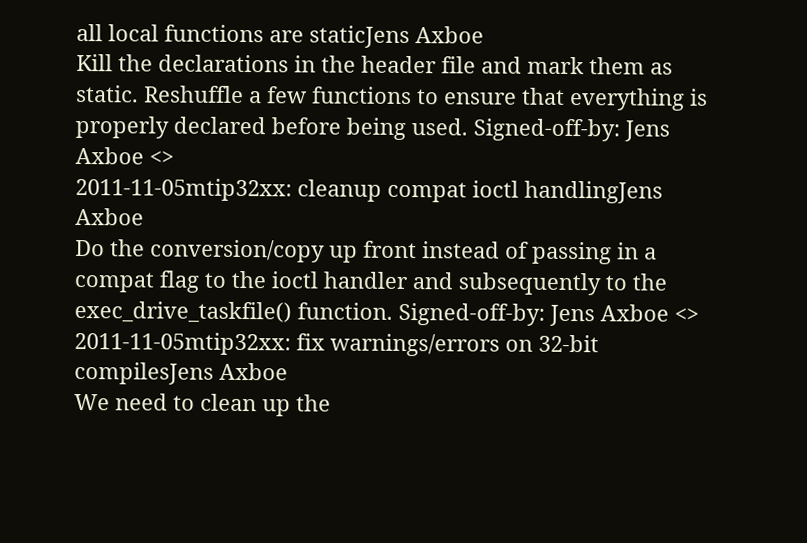all local functions are staticJens Axboe
Kill the declarations in the header file and mark them as static. Reshuffle a few functions to ensure that everything is properly declared before being used. Signed-off-by: Jens Axboe <>
2011-11-05mtip32xx: cleanup compat ioctl handlingJens Axboe
Do the conversion/copy up front instead of passing in a compat flag to the ioctl handler and subsequently to the exec_drive_taskfile() function. Signed-off-by: Jens Axboe <>
2011-11-05mtip32xx: fix warnings/errors on 32-bit compilesJens Axboe
We need to clean up the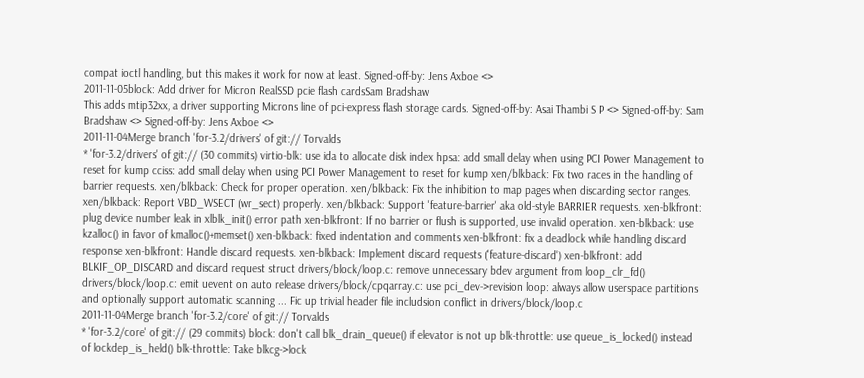compat ioctl handling, but this makes it work for now at least. Signed-off-by: Jens Axboe <>
2011-11-05block: Add driver for Micron RealSSD pcie flash cardsSam Bradshaw
This adds mtip32xx, a driver supporting Microns line of pci-express flash storage cards. Signed-off-by: Asai Thambi S P <> Signed-off-by: Sam Bradshaw <> Signed-off-by: Jens Axboe <>
2011-11-04Merge branch 'for-3.2/drivers' of git:// Torvalds
* 'for-3.2/drivers' of git:// (30 commits) virtio-blk: use ida to allocate disk index hpsa: add small delay when using PCI Power Management to reset for kump cciss: add small delay when using PCI Power Management to reset for kump xen/blkback: Fix two races in the handling of barrier requests. xen/blkback: Check for proper operation. xen/blkback: Fix the inhibition to map pages when discarding sector ranges. xen/blkback: Report VBD_WSECT (wr_sect) properly. xen/blkback: Support 'feature-barrier' aka old-style BARRIER requests. xen-blkfront: plug device number leak in xlblk_init() error path xen-blkfront: If no barrier or flush is supported, use invalid operation. xen-blkback: use kzalloc() in favor of kmalloc()+memset() xen-blkback: fixed indentation and comments xen-blkfront: fix a deadlock while handling discard response xen-blkfront: Handle discard requests. xen-blkback: Implement discard requests ('feature-discard') xen-blkfront: add BLKIF_OP_DISCARD and discard request struct drivers/block/loop.c: remove unnecessary bdev argument from loop_clr_fd() drivers/block/loop.c: emit uevent on auto release drivers/block/cpqarray.c: use pci_dev->revision loop: always allow userspace partitions and optionally support automatic scanning ... Fic up trivial header file includsion conflict in drivers/block/loop.c
2011-11-04Merge branch 'for-3.2/core' of git:// Torvalds
* 'for-3.2/core' of git:// (29 commits) block: don't call blk_drain_queue() if elevator is not up blk-throttle: use queue_is_locked() instead of lockdep_is_held() blk-throttle: Take blkcg->lock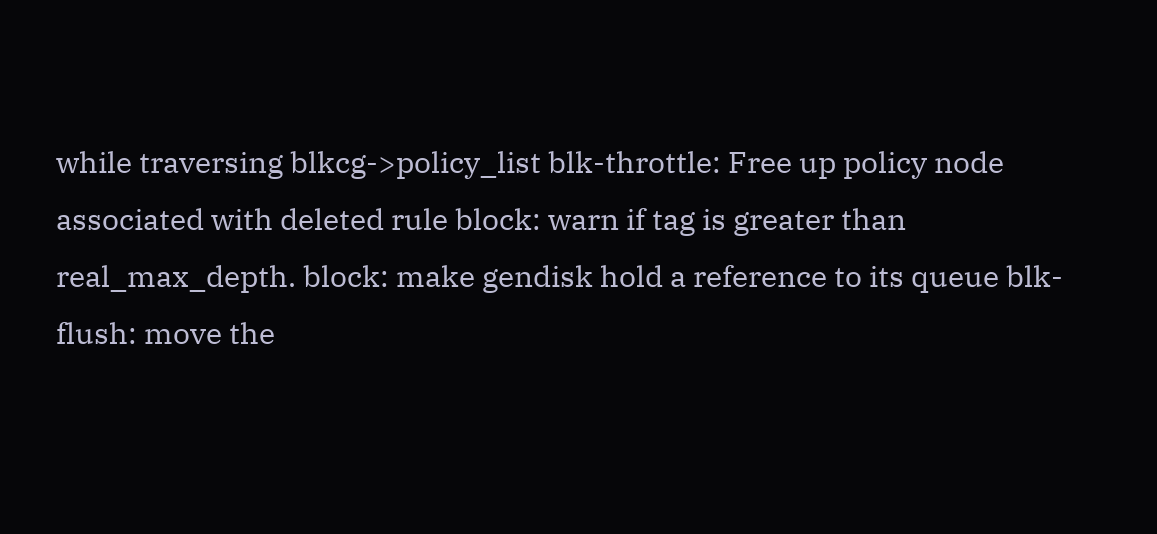while traversing blkcg->policy_list blk-throttle: Free up policy node associated with deleted rule block: warn if tag is greater than real_max_depth. block: make gendisk hold a reference to its queue blk-flush: move the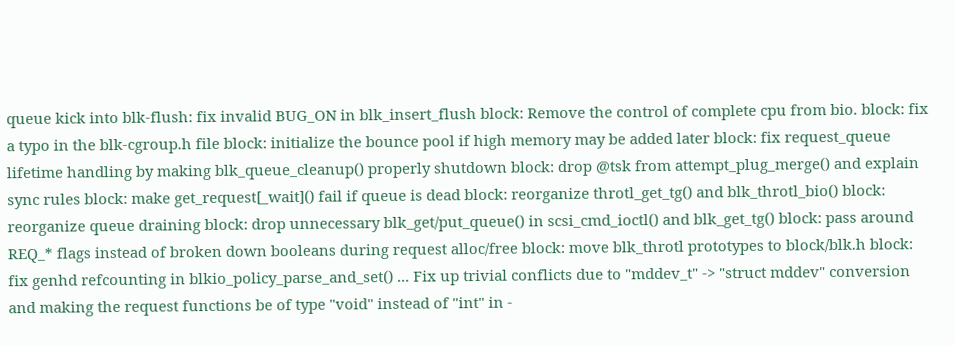queue kick into blk-flush: fix invalid BUG_ON in blk_insert_flush block: Remove the control of complete cpu from bio. block: fix a typo in the blk-cgroup.h file block: initialize the bounce pool if high memory may be added later block: fix request_queue lifetime handling by making blk_queue_cleanup() properly shutdown block: drop @tsk from attempt_plug_merge() and explain sync rules block: make get_request[_wait]() fail if queue is dead block: reorganize throtl_get_tg() and blk_throtl_bio() block: reorganize queue draining block: drop unnecessary blk_get/put_queue() in scsi_cmd_ioctl() and blk_get_tg() block: pass around REQ_* flags instead of broken down booleans during request alloc/free block: move blk_throtl prototypes to block/blk.h block: fix genhd refcounting in blkio_policy_parse_and_set() ... Fix up trivial conflicts due to "mddev_t" -> "struct mddev" conversion and making the request functions be of type "void" instead of "int" in -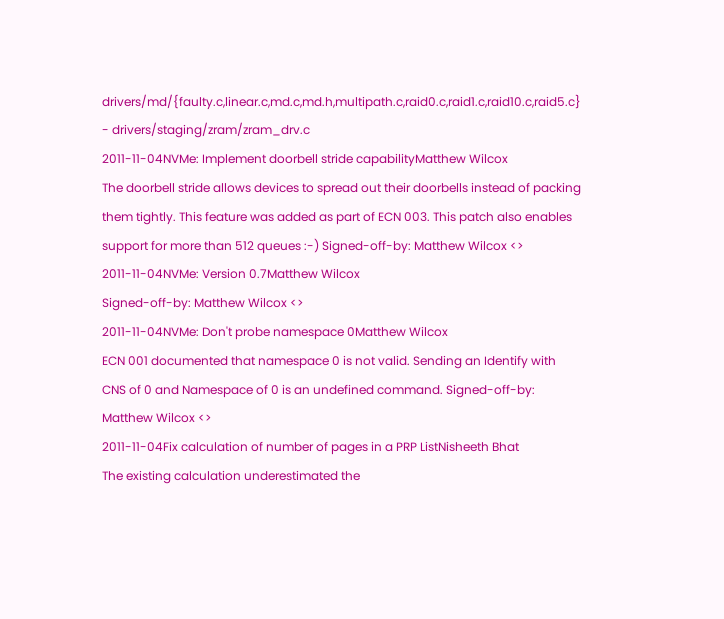drivers/md/{faulty.c,linear.c,md.c,md.h,multipath.c,raid0.c,raid1.c,raid10.c,raid5.c} - drivers/staging/zram/zram_drv.c
2011-11-04NVMe: Implement doorbell stride capabilityMatthew Wilcox
The doorbell stride allows devices to spread out their doorbells instead of packing them tightly. This feature was added as part of ECN 003. This patch also enables support for more than 512 queues :-) Signed-off-by: Matthew Wilcox <>
2011-11-04NVMe: Version 0.7Matthew Wilcox
Signed-off-by: Matthew Wilcox <>
2011-11-04NVMe: Don't probe namespace 0Matthew Wilcox
ECN 001 documented that namespace 0 is not valid. Sending an Identify with CNS of 0 and Namespace of 0 is an undefined command. Signed-off-by: Matthew Wilcox <>
2011-11-04Fix calculation of number of pages in a PRP ListNisheeth Bhat
The existing calculation underestimated the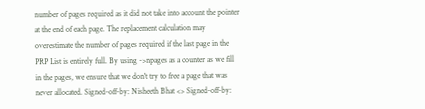number of pages required as it did not take into account the pointer at the end of each page. The replacement calculation may overestimate the number of pages required if the last page in the PRP List is entirely full. By using ->npages as a counter as we fill in the pages, we ensure that we don't try to free a page that was never allocated. Signed-off-by: Nisheeth Bhat <> Signed-off-by: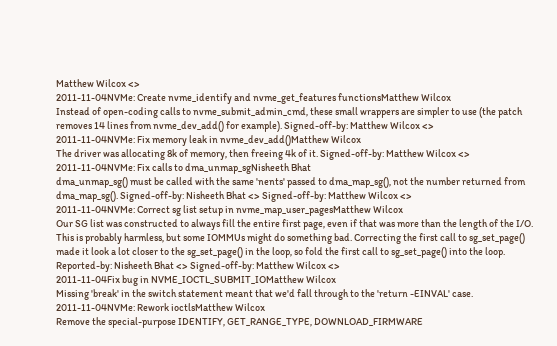Matthew Wilcox <>
2011-11-04NVMe: Create nvme_identify and nvme_get_features functionsMatthew Wilcox
Instead of open-coding calls to nvme_submit_admin_cmd, these small wrappers are simpler to use (the patch removes 14 lines from nvme_dev_add() for example). Signed-off-by: Matthew Wilcox <>
2011-11-04NVMe: Fix memory leak in nvme_dev_add()Matthew Wilcox
The driver was allocating 8k of memory, then freeing 4k of it. Signed-off-by: Matthew Wilcox <>
2011-11-04NVMe: Fix calls to dma_unmap_sgNisheeth Bhat
dma_unmap_sg() must be called with the same 'nents' passed to dma_map_sg(), not the number returned from dma_map_sg(). Signed-off-by: Nisheeth Bhat <> Signed-off-by: Matthew Wilcox <>
2011-11-04NVMe: Correct sg list setup in nvme_map_user_pagesMatthew Wilcox
Our SG list was constructed to always fill the entire first page, even if that was more than the length of the I/O. This is probably harmless, but some IOMMUs might do something bad. Correcting the first call to sg_set_page() made it look a lot closer to the sg_set_page() in the loop, so fold the first call to sg_set_page() into the loop. Reported-by: Nisheeth Bhat <> Signed-off-by: Matthew Wilcox <>
2011-11-04Fix bug in NVME_IOCTL_SUBMIT_IOMatthew Wilcox
Missing 'break' in the switch statement meant that we'd fall through to the 'return -EINVAL' case.
2011-11-04NVMe: Rework ioctlsMatthew Wilcox
Remove the special-purpose IDENTIFY, GET_RANGE_TYPE, DOWNLOAD_FIRMWARE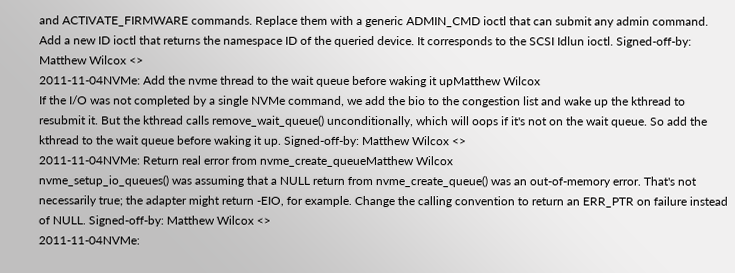and ACTIVATE_FIRMWARE commands. Replace them with a generic ADMIN_CMD ioctl that can submit any admin command. Add a new ID ioctl that returns the namespace ID of the queried device. It corresponds to the SCSI Idlun ioctl. Signed-off-by: Matthew Wilcox <>
2011-11-04NVMe: Add the nvme thread to the wait queue before waking it upMatthew Wilcox
If the I/O was not completed by a single NVMe command, we add the bio to the congestion list and wake up the kthread to resubmit it. But the kthread calls remove_wait_queue() unconditionally, which will oops if it's not on the wait queue. So add the kthread to the wait queue before waking it up. Signed-off-by: Matthew Wilcox <>
2011-11-04NVMe: Return real error from nvme_create_queueMatthew Wilcox
nvme_setup_io_queues() was assuming that a NULL return from nvme_create_queue() was an out-of-memory error. That's not necessarily true; the adapter might return -EIO, for example. Change the calling convention to return an ERR_PTR on failure instead of NULL. Signed-off-by: Matthew Wilcox <>
2011-11-04NVMe: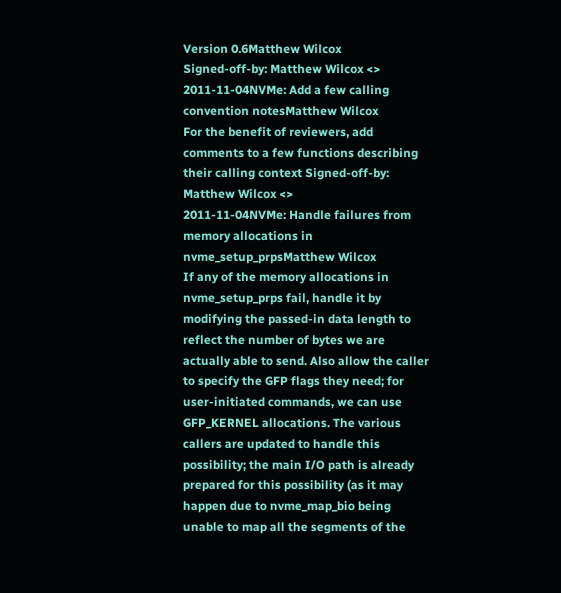Version 0.6Matthew Wilcox
Signed-off-by: Matthew Wilcox <>
2011-11-04NVMe: Add a few calling convention notesMatthew Wilcox
For the benefit of reviewers, add comments to a few functions describing their calling context Signed-off-by: Matthew Wilcox <>
2011-11-04NVMe: Handle failures from memory allocations in nvme_setup_prpsMatthew Wilcox
If any of the memory allocations in nvme_setup_prps fail, handle it by modifying the passed-in data length to reflect the number of bytes we are actually able to send. Also allow the caller to specify the GFP flags they need; for user-initiated commands, we can use GFP_KERNEL allocations. The various callers are updated to handle this possibility; the main I/O path is already prepared for this possibility (as it may happen due to nvme_map_bio being unable to map all the segments of the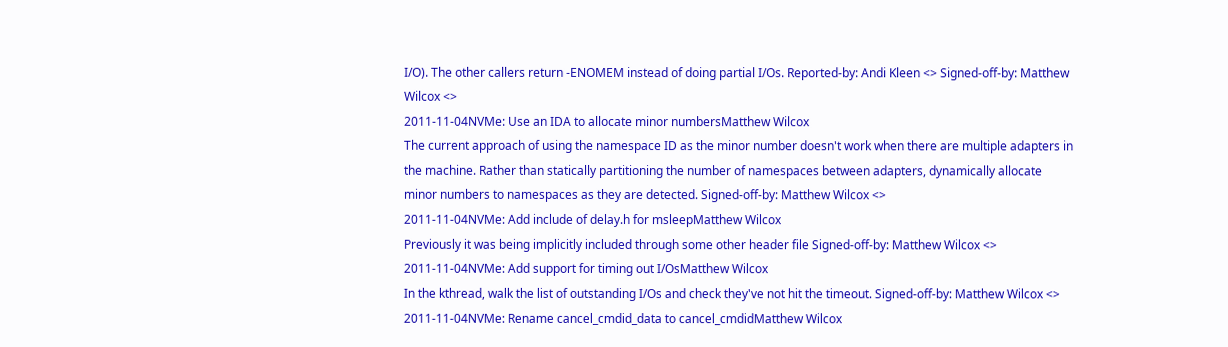I/O). The other callers return -ENOMEM instead of doing partial I/Os. Reported-by: Andi Kleen <> Signed-off-by: Matthew Wilcox <>
2011-11-04NVMe: Use an IDA to allocate minor numbersMatthew Wilcox
The current approach of using the namespace ID as the minor number doesn't work when there are multiple adapters in the machine. Rather than statically partitioning the number of namespaces between adapters, dynamically allocate minor numbers to namespaces as they are detected. Signed-off-by: Matthew Wilcox <>
2011-11-04NVMe: Add include of delay.h for msleepMatthew Wilcox
Previously it was being implicitly included through some other header file Signed-off-by: Matthew Wilcox <>
2011-11-04NVMe: Add support for timing out I/OsMatthew Wilcox
In the kthread, walk the list of outstanding I/Os and check they've not hit the timeout. Signed-off-by: Matthew Wilcox <>
2011-11-04NVMe: Rename cancel_cmdid_data to cancel_cmdidMatthew Wilcox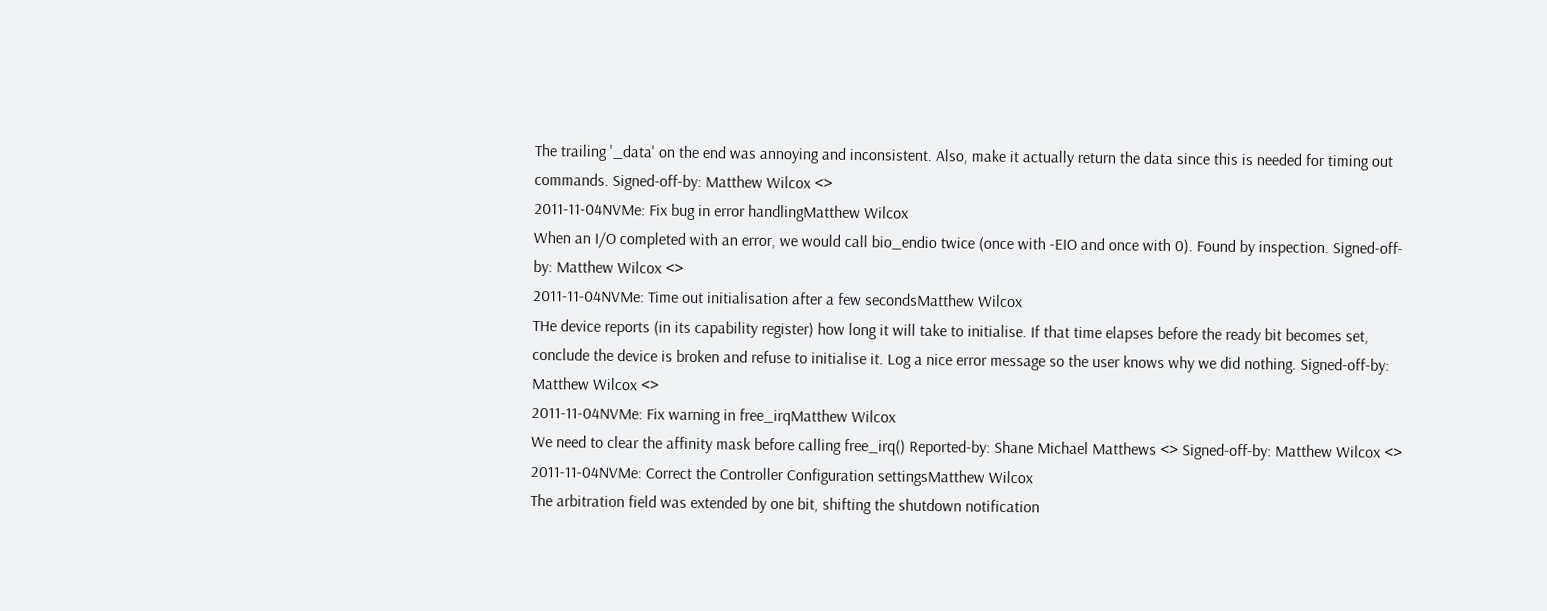The trailing '_data' on the end was annoying and inconsistent. Also, make it actually return the data since this is needed for timing out commands. Signed-off-by: Matthew Wilcox <>
2011-11-04NVMe: Fix bug in error handlingMatthew Wilcox
When an I/O completed with an error, we would call bio_endio twice (once with -EIO and once with 0). Found by inspection. Signed-off-by: Matthew Wilcox <>
2011-11-04NVMe: Time out initialisation after a few secondsMatthew Wilcox
THe device reports (in its capability register) how long it will take to initialise. If that time elapses before the ready bit becomes set, conclude the device is broken and refuse to initialise it. Log a nice error message so the user knows why we did nothing. Signed-off-by: Matthew Wilcox <>
2011-11-04NVMe: Fix warning in free_irqMatthew Wilcox
We need to clear the affinity mask before calling free_irq() Reported-by: Shane Michael Matthews <> Signed-off-by: Matthew Wilcox <>
2011-11-04NVMe: Correct the Controller Configuration settingsMatthew Wilcox
The arbitration field was extended by one bit, shifting the shutdown notification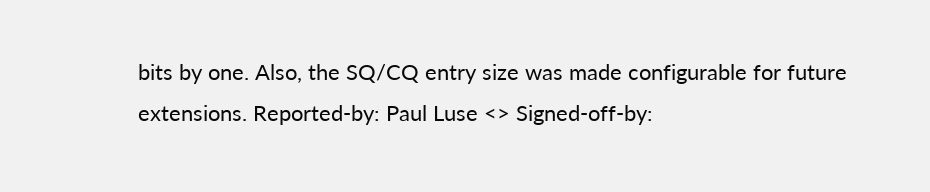bits by one. Also, the SQ/CQ entry size was made configurable for future extensions. Reported-by: Paul Luse <> Signed-off-by: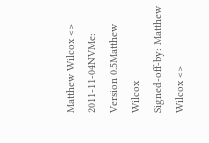Matthew Wilcox <>
2011-11-04NVMe: Version 0.5Matthew Wilcox
Signed-off-by: Matthew Wilcox <>